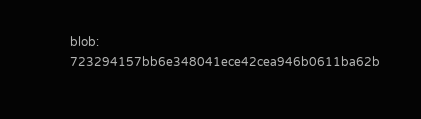blob: 723294157bb6e348041ece42cea946b0611ba62b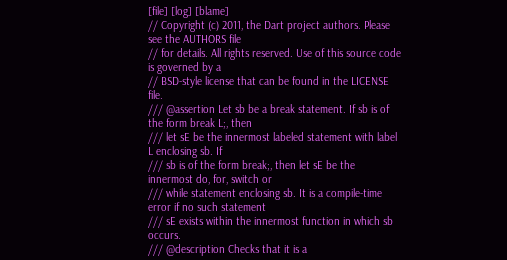[file] [log] [blame]
// Copyright (c) 2011, the Dart project authors. Please see the AUTHORS file
// for details. All rights reserved. Use of this source code is governed by a
// BSD-style license that can be found in the LICENSE file.
/// @assertion Let sb be a break statement. If sb is of the form break L;, then
/// let sE be the innermost labeled statement with label L enclosing sb. If
/// sb is of the form break;, then let sE be the innermost do, for, switch or
/// while statement enclosing sb. It is a compile-time error if no such statement
/// sE exists within the innermost function in which sb occurs.
/// @description Checks that it is a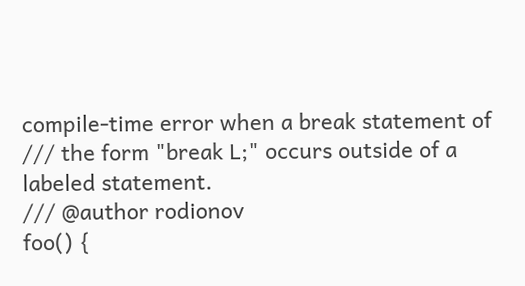compile-time error when a break statement of
/// the form "break L;" occurs outside of a labeled statement.
/// @author rodionov
foo() {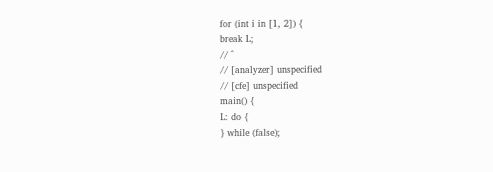for (int i in [1, 2]) {
break L;
// ^
// [analyzer] unspecified
// [cfe] unspecified
main() {
L: do {
} while (false);